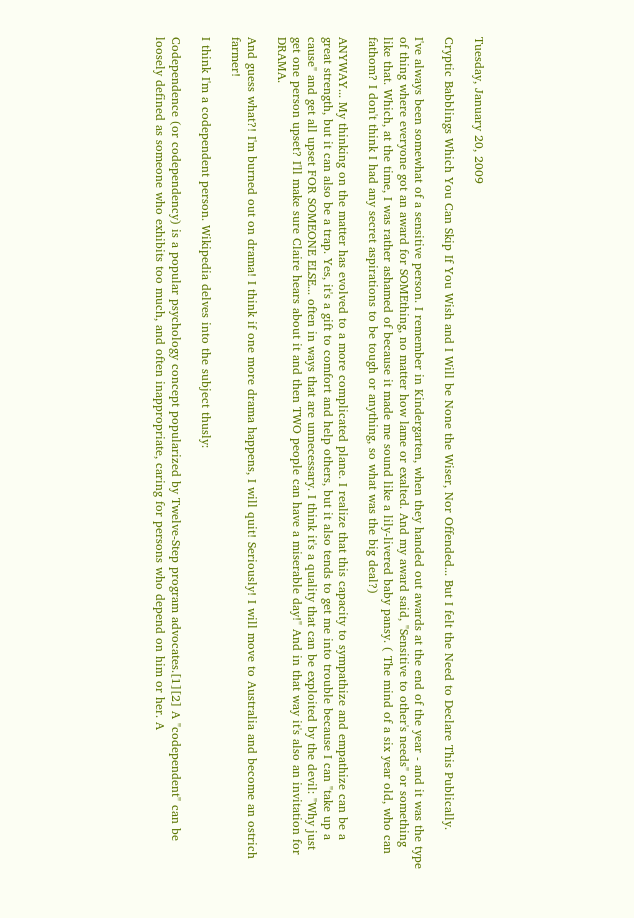Tuesday, January 20, 2009

Cryptic Babblings Which You Can Skip If You Wish and I Will be None the Wiser, Nor Offended... But I felt the Need to Declare This Publically.

I've always been somewhat of a sensitive person. I remember in Kindergarten, when they handed out awards at the end of the year - and it was the type of thing where everyone got an award for SOMEthing, no matter how lame or exalted. And my award said, "Sensitive to other's needs" or something like that. Which, at the time, I was rather ashamed of because it made me sound like a lily-livered baby pansy. ( The mind of a six year old, who can fathom? I don't think I had any secret aspirations to be tough or anything, so what was the big deal?)

ANYWAY... My thinking on the matter has evolved to a more complicated plane. I realize that this capacity to sympathize and empathize can be a great strength, but it can also be a trap. Yes, it's a gift to comfort and help others, but it also tends to get me into trouble because I can "take up a cause" and get all upset FOR SOMEONE ELSE... often in ways that are unnecessary. I think it's a quality that can be exploited by the devil: "Why just get one person upset? I'll make sure Claire hears about it and then TWO people can have a miserable day!" And in that way it's also an invitation for DRAMA.

And guess what?! I'm burned out on drama! I think if one more drama happens, I will quit! Seriously! I will move to Australia and become an ostrich farmer!

I think I'm a codependent person. Wikipedia delves into the subject thusly:

Codependence (or codependency) is a popular psychology concept popularized by Twelve-Step program advocates.[1][2] A "codependent" can be loosely defined as someone who exhibits too much, and often inappropriate, caring for persons who depend on him or her. A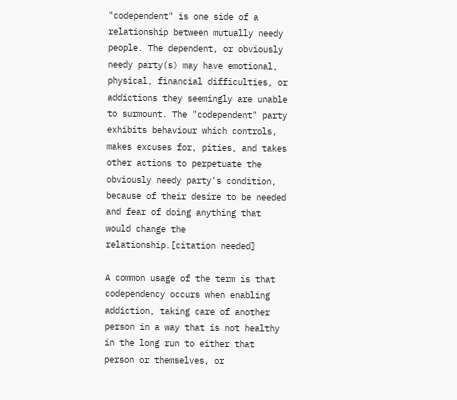"codependent" is one side of a relationship between mutually needy people. The dependent, or obviously needy party(s) may have emotional, physical, financial difficulties, or addictions they seemingly are unable to surmount. The "codependent" party exhibits behaviour which controls, makes excuses for, pities, and takes other actions to perpetuate the obviously needy party's condition, because of their desire to be needed and fear of doing anything that would change the relationship.[citation needed]

A common usage of the term is that codependency occurs when enabling addiction, taking care of another person in a way that is not healthy in the long run to either that person or themselves, or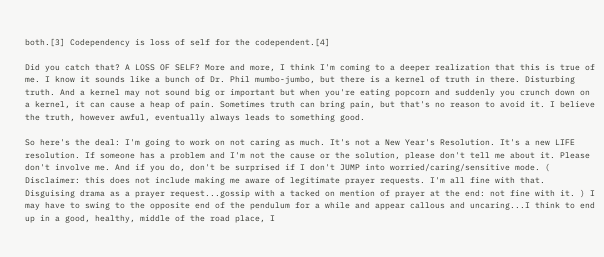both.[3] Codependency is loss of self for the codependent.[4]

Did you catch that? A LOSS OF SELF? More and more, I think I'm coming to a deeper realization that this is true of me. I know it sounds like a bunch of Dr. Phil mumbo-jumbo, but there is a kernel of truth in there. Disturbing truth. And a kernel may not sound big or important but when you're eating popcorn and suddenly you crunch down on a kernel, it can cause a heap of pain. Sometimes truth can bring pain, but that's no reason to avoid it. I believe the truth, however awful, eventually always leads to something good.

So here's the deal: I'm going to work on not caring as much. It's not a New Year's Resolution. It's a new LIFE resolution. If someone has a problem and I'm not the cause or the solution, please don't tell me about it. Please don't involve me. And if you do, don't be surprised if I don't JUMP into worried/caring/sensitive mode. ( Disclaimer: this does not include making me aware of legitimate prayer requests. I'm all fine with that. Disguising drama as a prayer request...gossip with a tacked on mention of prayer at the end: not fine with it. ) I may have to swing to the opposite end of the pendulum for a while and appear callous and uncaring...I think to end up in a good, healthy, middle of the road place, I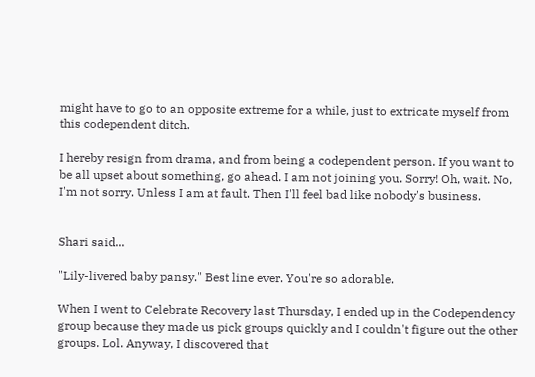might have to go to an opposite extreme for a while, just to extricate myself from this codependent ditch.

I hereby resign from drama, and from being a codependent person. If you want to be all upset about something, go ahead. I am not joining you. Sorry! Oh, wait. No, I'm not sorry. Unless I am at fault. Then I'll feel bad like nobody's business.


Shari said...

"Lily-livered baby pansy." Best line ever. You're so adorable.

When I went to Celebrate Recovery last Thursday, I ended up in the Codependency group because they made us pick groups quickly and I couldn't figure out the other groups. Lol. Anyway, I discovered that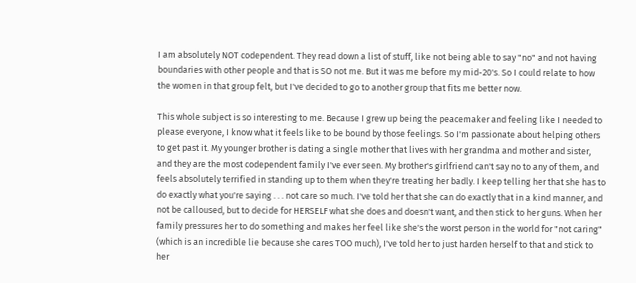I am absolutely NOT codependent. They read down a list of stuff, like not being able to say "no" and not having boundaries with other people and that is SO not me. But it was me before my mid-20's. So I could relate to how the women in that group felt, but I've decided to go to another group that fits me better now.

This whole subject is so interesting to me. Because I grew up being the peacemaker and feeling like I needed to please everyone, I know what it feels like to be bound by those feelings. So I'm passionate about helping others to get past it. My younger brother is dating a single mother that lives with her grandma and mother and sister, and they are the most codependent family I've ever seen. My brother's girlfriend can't say no to any of them, and feels absolutely terrified in standing up to them when they're treating her badly. I keep telling her that she has to do exactly what you're saying . . . not care so much. I've told her that she can do exactly that in a kind manner, and not be calloused, but to decide for HERSELF what she does and doesn't want, and then stick to her guns. When her family pressures her to do something and makes her feel like she's the worst person in the world for "not caring" (which is an incredible lie because she cares TOO much), I've told her to just harden herself to that and stick to her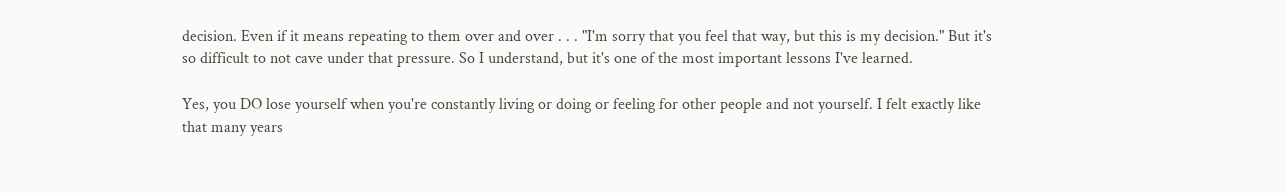decision. Even if it means repeating to them over and over . . . "I'm sorry that you feel that way, but this is my decision." But it's so difficult to not cave under that pressure. So I understand, but it's one of the most important lessons I've learned.

Yes, you DO lose yourself when you're constantly living or doing or feeling for other people and not yourself. I felt exactly like that many years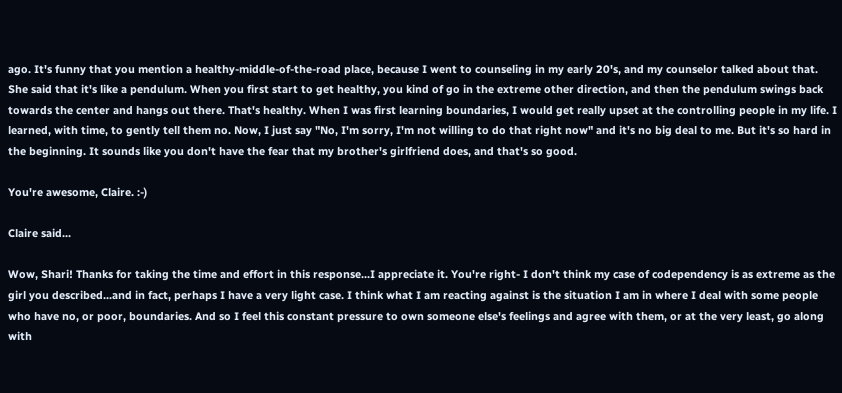ago. It's funny that you mention a healthy-middle-of-the-road place, because I went to counseling in my early 20's, and my counselor talked about that. She said that it's like a pendulum. When you first start to get healthy, you kind of go in the extreme other direction, and then the pendulum swings back towards the center and hangs out there. That's healthy. When I was first learning boundaries, I would get really upset at the controlling people in my life. I learned, with time, to gently tell them no. Now, I just say "No, I'm sorry, I'm not willing to do that right now" and it's no big deal to me. But it's so hard in the beginning. It sounds like you don't have the fear that my brother's girlfriend does, and that's so good.

You're awesome, Claire. :-)

Claire said...

Wow, Shari! Thanks for taking the time and effort in this response...I appreciate it. You're right- I don't think my case of codependency is as extreme as the girl you described...and in fact, perhaps I have a very light case. I think what I am reacting against is the situation I am in where I deal with some people who have no, or poor, boundaries. And so I feel this constant pressure to own someone else's feelings and agree with them, or at the very least, go along with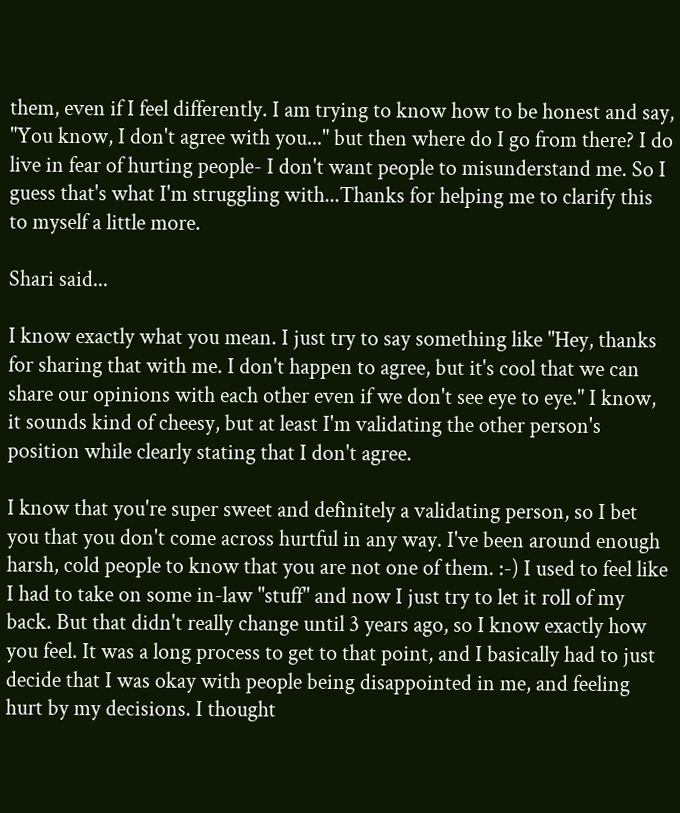them, even if I feel differently. I am trying to know how to be honest and say, "You know, I don't agree with you..." but then where do I go from there? I do live in fear of hurting people- I don't want people to misunderstand me. So I guess that's what I'm struggling with...Thanks for helping me to clarify this to myself a little more.

Shari said...

I know exactly what you mean. I just try to say something like "Hey, thanks for sharing that with me. I don't happen to agree, but it's cool that we can share our opinions with each other even if we don't see eye to eye." I know, it sounds kind of cheesy, but at least I'm validating the other person's position while clearly stating that I don't agree.

I know that you're super sweet and definitely a validating person, so I bet you that you don't come across hurtful in any way. I've been around enough harsh, cold people to know that you are not one of them. :-) I used to feel like I had to take on some in-law "stuff" and now I just try to let it roll of my back. But that didn't really change until 3 years ago, so I know exactly how you feel. It was a long process to get to that point, and I basically had to just decide that I was okay with people being disappointed in me, and feeling hurt by my decisions. I thought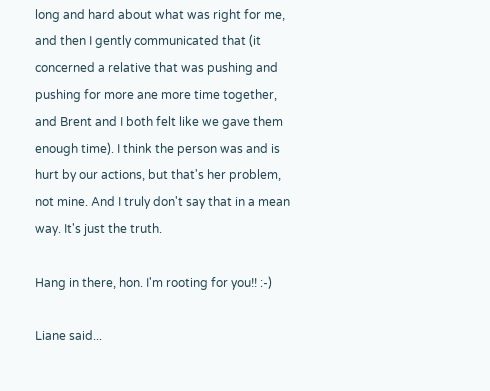long and hard about what was right for me, and then I gently communicated that (it concerned a relative that was pushing and pushing for more ane more time together, and Brent and I both felt like we gave them enough time). I think the person was and is hurt by our actions, but that's her problem, not mine. And I truly don't say that in a mean way. It's just the truth.

Hang in there, hon. I'm rooting for you!! :-)

Liane said...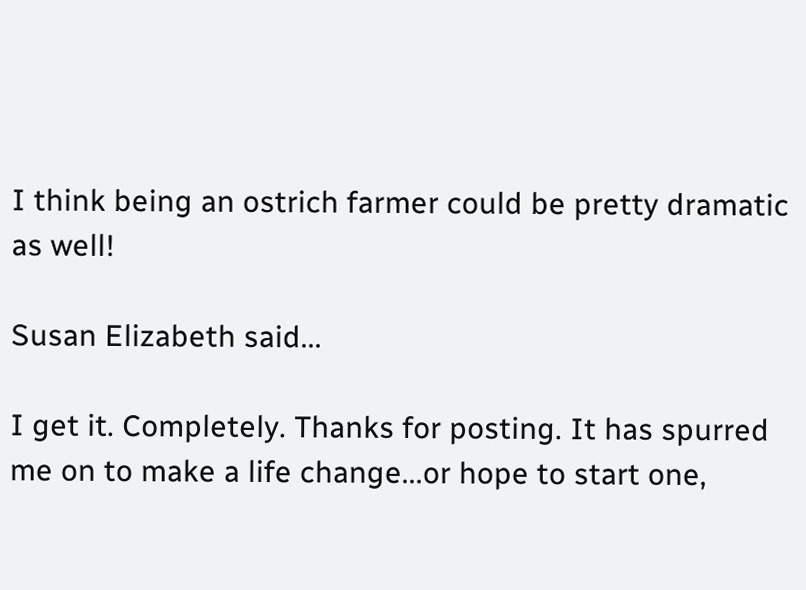I think being an ostrich farmer could be pretty dramatic as well!

Susan Elizabeth said...

I get it. Completely. Thanks for posting. It has spurred me on to make a life change...or hope to start one,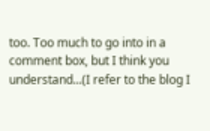too. Too much to go into in a comment box, but I think you understand...(I refer to the blog I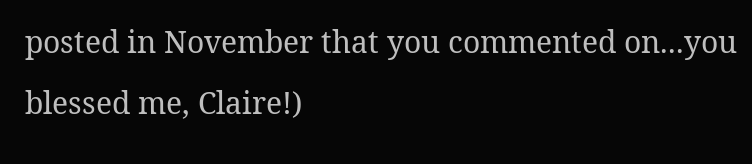posted in November that you commented on...you blessed me, Claire!)